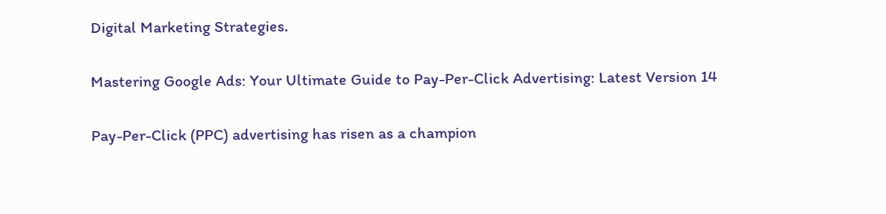Digital Marketing Strategies.

Mastering Google Ads: Your Ultimate Guide to Pay-Per-Click Advertising: Latest Version 14

Pay-Per-Click (PPC) advertising has risen as a champion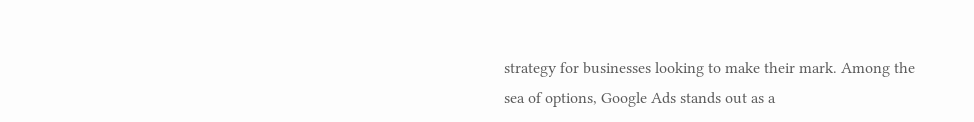strategy for businesses looking to make their mark. Among the sea of options, Google Ads stands out as a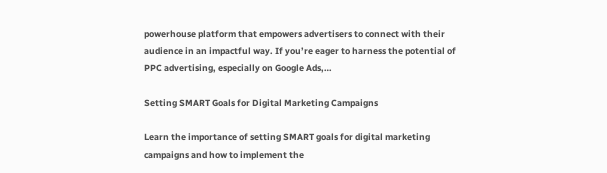powerhouse platform that empowers advertisers to connect with their audience in an impactful way. If you’re eager to harness the potential of PPC advertising, especially on Google Ads,…

Setting SMART Goals for Digital Marketing Campaigns

Learn the importance of setting SMART goals for digital marketing campaigns and how to implement the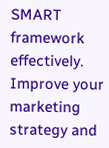SMART framework effectively. Improve your marketing strategy and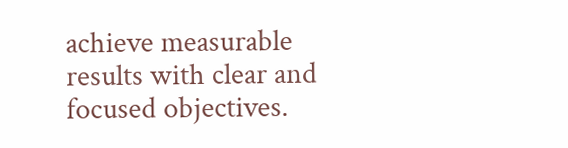achieve measurable results with clear and focused objectives.